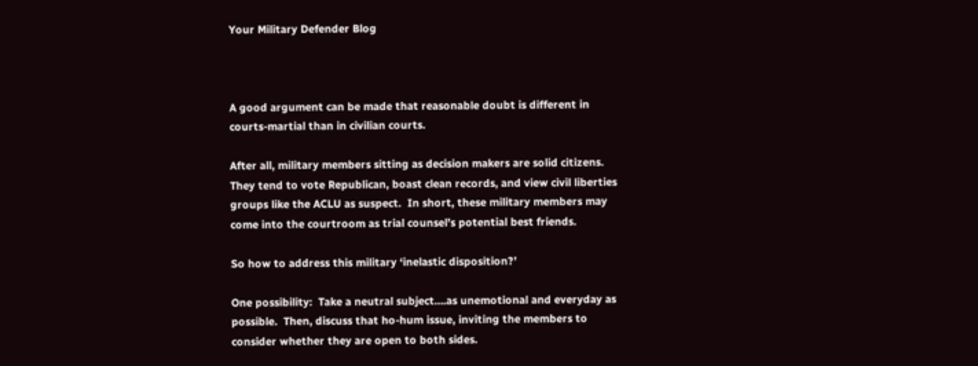Your Military Defender Blog



A good argument can be made that reasonable doubt is different in courts-martial than in civilian courts.

After all, military members sitting as decision makers are solid citizens. They tend to vote Republican, boast clean records, and view civil liberties groups like the ACLU as suspect.  In short, these military members may come into the courtroom as trial counsel’s potential best friends.

So how to address this military ‘inelastic disposition?’

One possibility:  Take a neutral subject….as unemotional and everyday as possible.  Then, discuss that ho-hum issue, inviting the members to consider whether they are open to both sides.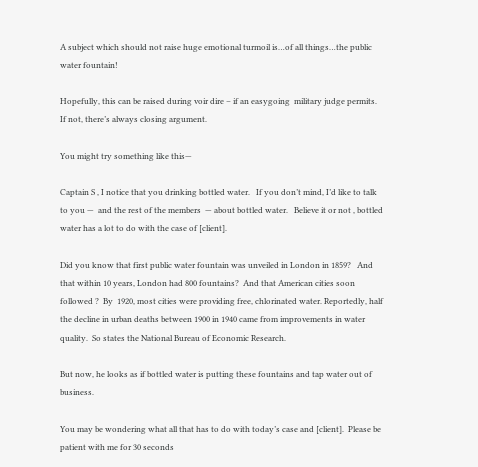A subject which should not raise huge emotional turmoil is…of all things…the public water fountain!

Hopefully, this can be raised during voir dire – if an easygoing  military judge permits.  If not, there’s always closing argument.

You might try something like this—

Captain S , I notice that you drinking bottled water.   If you don’t mind, I’d like to talk to you —  and the rest of the members  — about bottled water.   Believe it or not , bottled water has a lot to do with the case of [client].

Did you know that first public water fountain was unveiled in London in 1859?   And that within 10 years, London had 800 fountains?  And that American cities soon followed ?  By  1920, most cities were providing free, chlorinated water. Reportedly, half  the decline in urban deaths between 1900 in 1940 came from improvements in water quality.  So states the National Bureau of Economic Research.

But now, he looks as if bottled water is putting these fountains and tap water out of business.

You may be wondering what all that has to do with today’s case and [client].  Please be patient with me for 30 seconds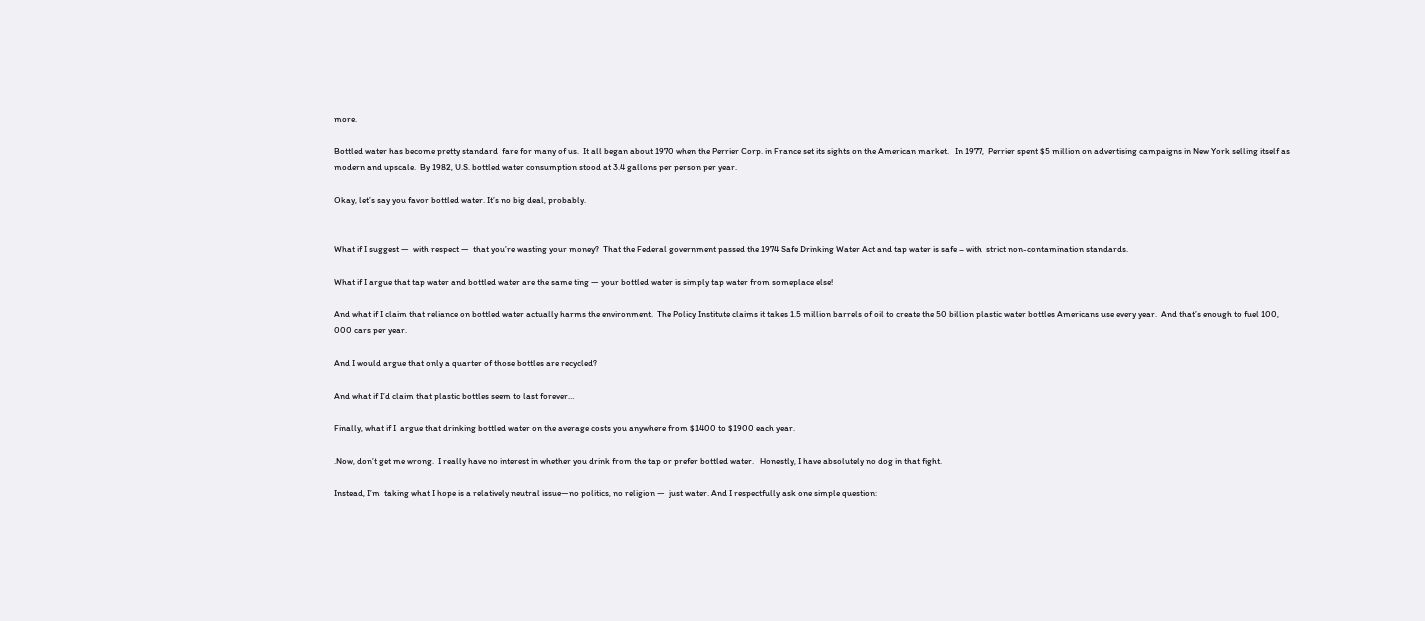more.

Bottled water has become pretty standard  fare for many of us.  It all began about 1970 when the Perrier Corp. in France set its sights on the American market.   In 1977,  Perrier spent $5 million on advertising campaigns in New York selling itself as modern and upscale.  By 1982, U.S. bottled water consumption stood at 3.4 gallons per person per year.

Okay, let’s say you favor bottled water. It’s no big deal, probably.


What if I suggest —  with respect —  that you’re wasting your money?  That the Federal government passed the 1974 Safe Drinking Water Act and tap water is safe – with  strict non-contamination standards.

What if I argue that tap water and bottled water are the same ting — your bottled water is simply tap water from someplace else!

And what if I claim that reliance on bottled water actually harms the environment.  The Policy Institute claims it takes 1.5 million barrels of oil to create the 50 billion plastic water bottles Americans use every year.  And that’s enough to fuel 100, 000 cars per year.

And I would argue that only a quarter of those bottles are recycled?

And what if I’d claim that plastic bottles seem to last forever…

Finally, what if I  argue that drinking bottled water on the average costs you anywhere from $1400 to $1900 each year.

.Now, don’t get me wrong.  I really have no interest in whether you drink from the tap or prefer bottled water.   Honestly, I have absolutely no dog in that fight.

Instead, I’m  taking what I hope is a relatively neutral issue—no politics, no religion —  just water. And I respectfully ask one simple question: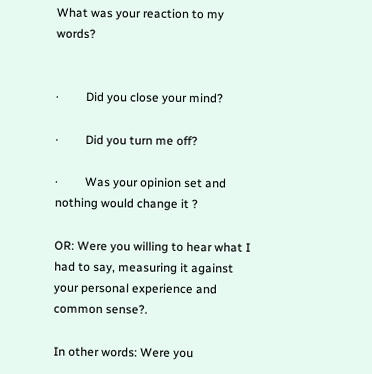What was your reaction to my words?


·         Did you close your mind?

·         Did you turn me off?

·         Was your opinion set and nothing would change it ?

OR: Were you willing to hear what I had to say, measuring it against your personal experience and  common sense?.

In other words: Were you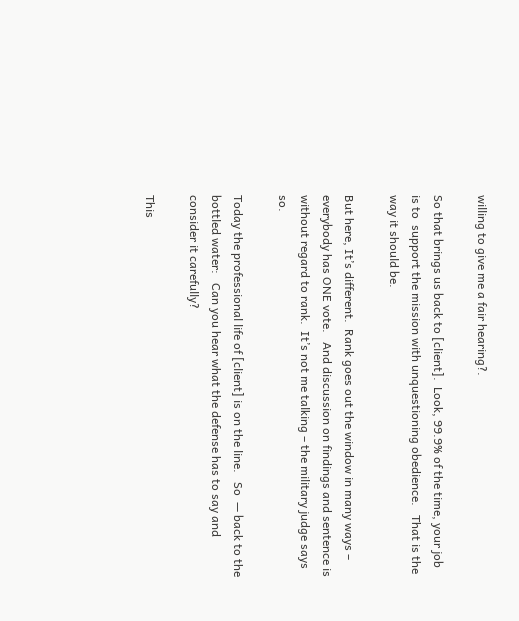willing to give me a fair hearing?.

So that brings us back to [client].  Look, 99.9% of the time, your job is to  support the mission with unquestioning obedience.   That is the way it should be.

But here, It’s different.  Rank goes out the window in many ways – everybody has ONE vote.   And discussion on findings and sentence is without regard to rank.  It’s not me talking – the military judge says so.

Today the professional life of [client] is on the line.   So  — back to the bottled water:   Can you hear what the defense has to say and consider it carefully?

This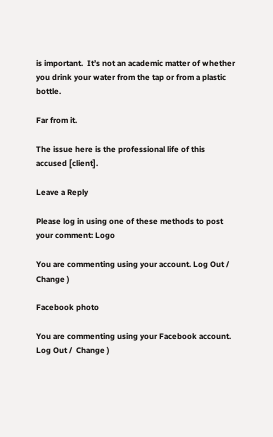is important.  It’s not an academic matter of whether you drink your water from the tap or from a plastic bottle.

Far from it.

The issue here is the professional life of this accused [client].

Leave a Reply

Please log in using one of these methods to post your comment: Logo

You are commenting using your account. Log Out /  Change )

Facebook photo

You are commenting using your Facebook account. Log Out /  Change )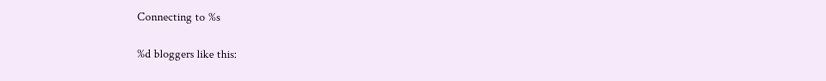Connecting to %s

%d bloggers like this: